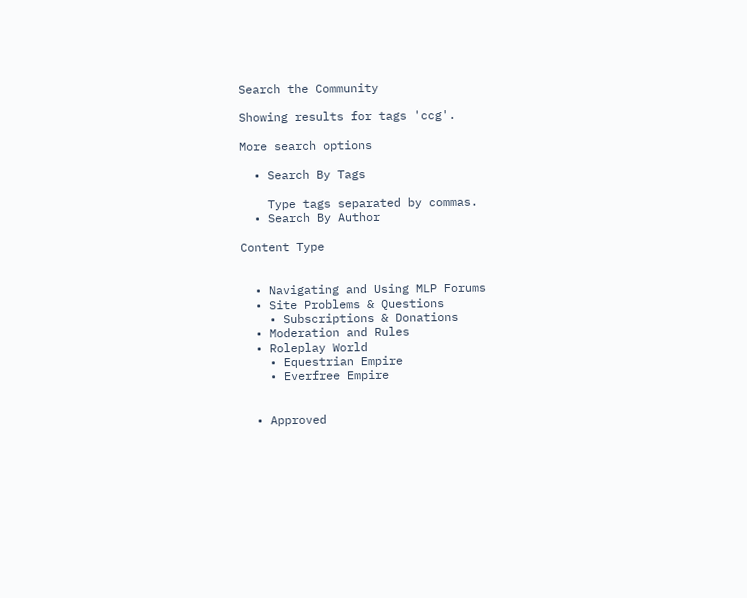Search the Community

Showing results for tags 'ccg'.

More search options

  • Search By Tags

    Type tags separated by commas.
  • Search By Author

Content Type


  • Navigating and Using MLP Forums
  • Site Problems & Questions
    • Subscriptions & Donations
  • Moderation and Rules
  • Roleplay World
    • Equestrian Empire
    • Everfree Empire


  • Approved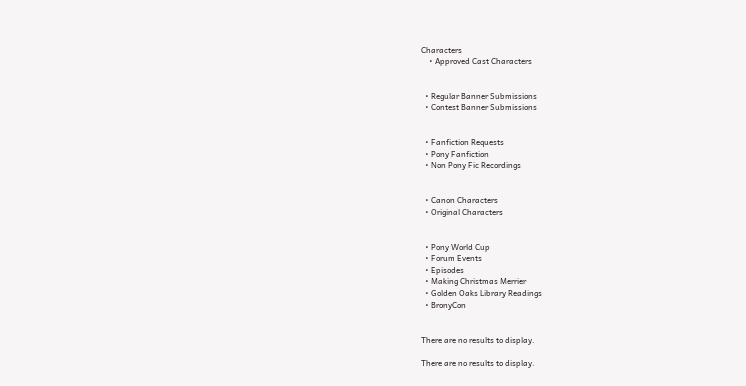Characters
    • Approved Cast Characters


  • Regular Banner Submissions
  • Contest Banner Submissions


  • Fanfiction Requests
  • Pony Fanfiction
  • Non Pony Fic Recordings


  • Canon Characters
  • Original Characters


  • Pony World Cup
  • Forum Events
  • Episodes
  • Making Christmas Merrier
  • Golden Oaks Library Readings
  • BronyCon


There are no results to display.

There are no results to display.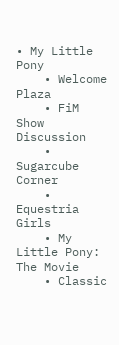• My Little Pony
    • Welcome Plaza
    • FiM Show Discussion
    • Sugarcube Corner
    • Equestria Girls
    • My Little Pony: The Movie
    • Classic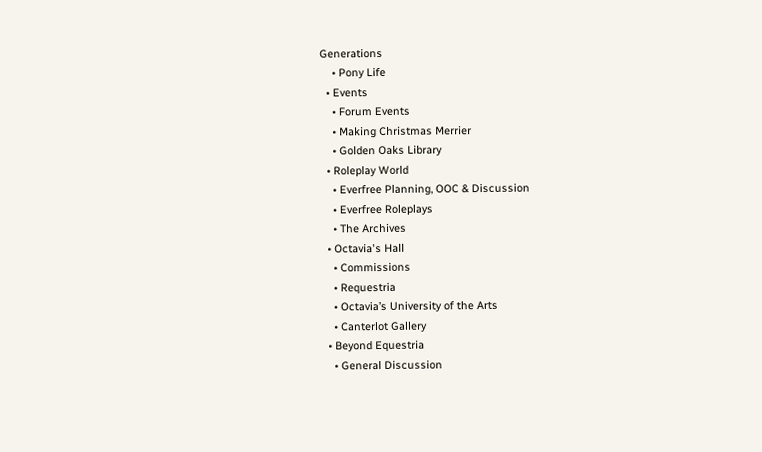Generations
    • Pony Life
  • Events
    • Forum Events
    • Making Christmas Merrier
    • Golden Oaks Library
  • Roleplay World
    • Everfree Planning, OOC & Discussion
    • Everfree Roleplays
    • The Archives
  • Octavia's Hall
    • Commissions
    • Requestria
    • Octavia’s University of the Arts
    • Canterlot Gallery
  • Beyond Equestria
    • General Discussion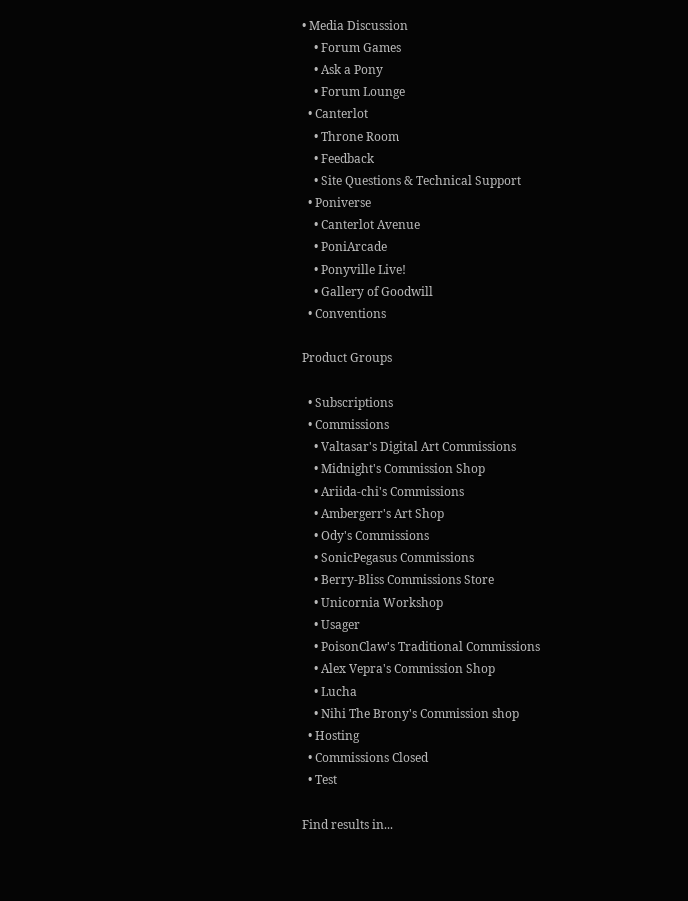• Media Discussion
    • Forum Games
    • Ask a Pony
    • Forum Lounge
  • Canterlot
    • Throne Room
    • Feedback
    • Site Questions & Technical Support
  • Poniverse
    • Canterlot Avenue
    • PoniArcade
    • Ponyville Live!
    • Gallery of Goodwill
  • Conventions

Product Groups

  • Subscriptions
  • Commissions
    • Valtasar's Digital Art Commissions
    • Midnight's Commission Shop
    • Ariida-chi's Commissions
    • Ambergerr's Art Shop
    • Ody's Commissions
    • SonicPegasus Commissions
    • Berry-Bliss Commissions Store
    • Unicornia Workshop
    • Usager
    • PoisonClaw's Traditional Commissions
    • Alex Vepra's Commission Shop
    • Lucha
    • Nihi The Brony's Commission shop
  • Hosting
  • Commissions Closed
  • Test

Find results in...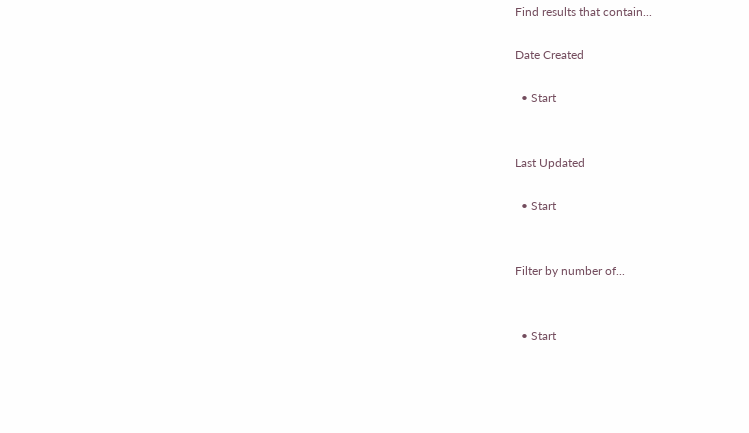Find results that contain...

Date Created

  • Start


Last Updated

  • Start


Filter by number of...


  • Start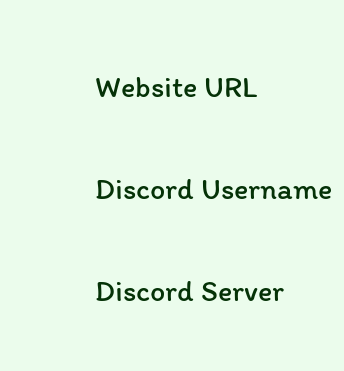Website URL

Discord Username

Discord Server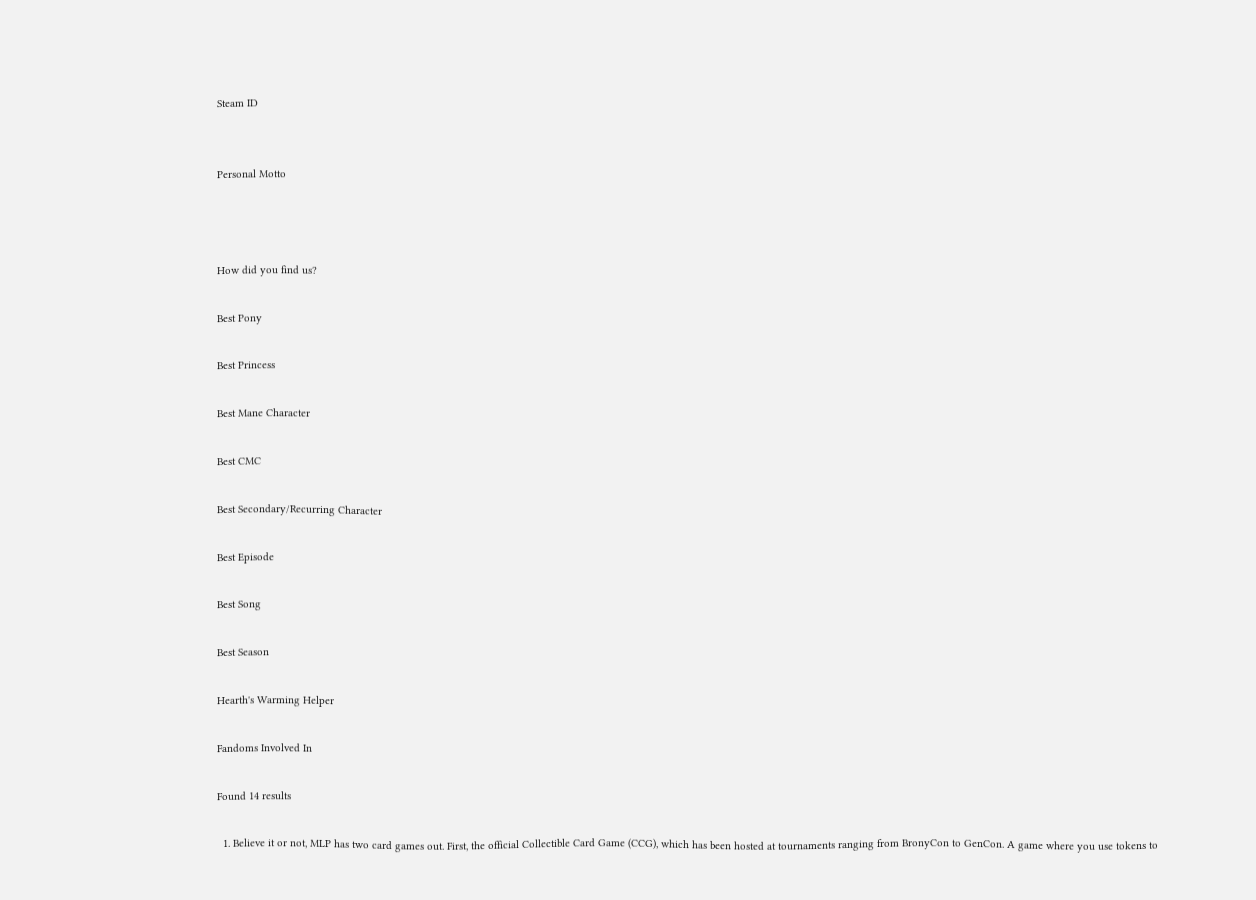Steam ID


Personal Motto



How did you find us?

Best Pony

Best Princess

Best Mane Character

Best CMC

Best Secondary/Recurring Character

Best Episode

Best Song

Best Season

Hearth's Warming Helper

Fandoms Involved In

Found 14 results

  1. Believe it or not, MLP has two card games out. First, the official Collectible Card Game (CCG), which has been hosted at tournaments ranging from BronyCon to GenCon. A game where you use tokens to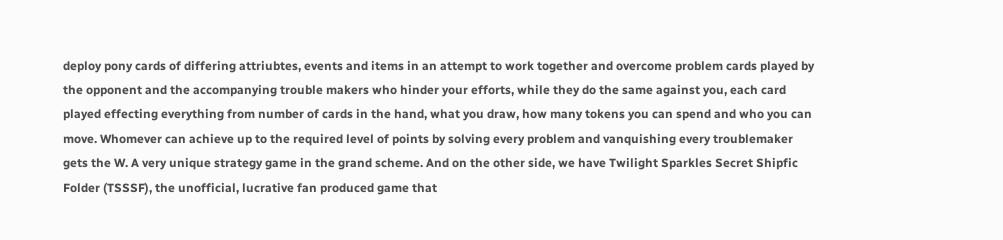deploy pony cards of differing attriubtes, events and items in an attempt to work together and overcome problem cards played by the opponent and the accompanying trouble makers who hinder your efforts, while they do the same against you, each card played effecting everything from number of cards in the hand, what you draw, how many tokens you can spend and who you can move. Whomever can achieve up to the required level of points by solving every problem and vanquishing every troublemaker gets the W. A very unique strategy game in the grand scheme. And on the other side, we have Twilight Sparkles Secret Shipfic Folder (TSSSF), the unofficial, lucrative fan produced game that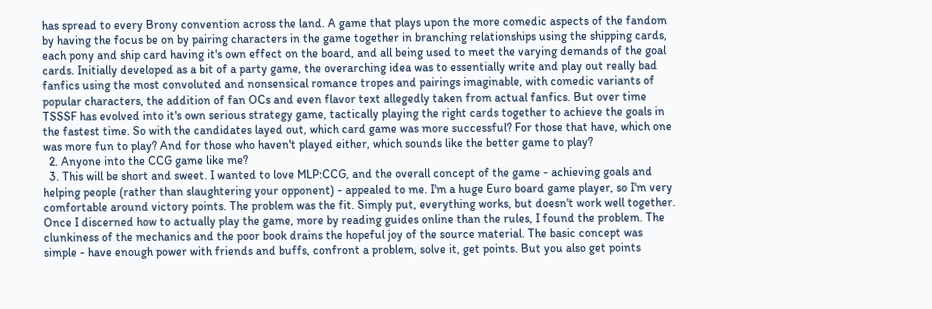has spread to every Brony convention across the land. A game that plays upon the more comedic aspects of the fandom by having the focus be on by pairing characters in the game together in branching relationships using the shipping cards, each pony and ship card having it's own effect on the board, and all being used to meet the varying demands of the goal cards. Initially developed as a bit of a party game, the overarching idea was to essentially write and play out really bad fanfics using the most convoluted and nonsensical romance tropes and pairings imaginable, with comedic variants of popular characters, the addition of fan OCs and even flavor text allegedly taken from actual fanfics. But over time TSSSF has evolved into it's own serious strategy game, tactically playing the right cards together to achieve the goals in the fastest time. So with the candidates layed out, which card game was more successful? For those that have, which one was more fun to play? And for those who haven't played either, which sounds like the better game to play?
  2. Anyone into the CCG game like me?
  3. This will be short and sweet. I wanted to love MLP:CCG, and the overall concept of the game - achieving goals and helping people (rather than slaughtering your opponent) - appealed to me. I'm a huge Euro board game player, so I'm very comfortable around victory points. The problem was the fit. Simply put, everything works, but doesn't work well together. Once I discerned how to actually play the game, more by reading guides online than the rules, I found the problem. The clunkiness of the mechanics and the poor book drains the hopeful joy of the source material. The basic concept was simple - have enough power with friends and buffs, confront a problem, solve it, get points. But you also get points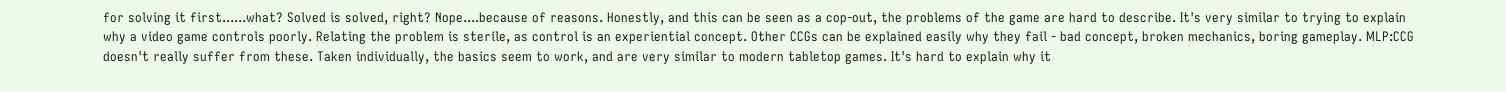for solving it first......what? Solved is solved, right? Nope....because of reasons. Honestly, and this can be seen as a cop-out, the problems of the game are hard to describe. It's very similar to trying to explain why a video game controls poorly. Relating the problem is sterile, as control is an experiential concept. Other CCGs can be explained easily why they fail - bad concept, broken mechanics, boring gameplay. MLP:CCG doesn't really suffer from these. Taken individually, the basics seem to work, and are very similar to modern tabletop games. It's hard to explain why it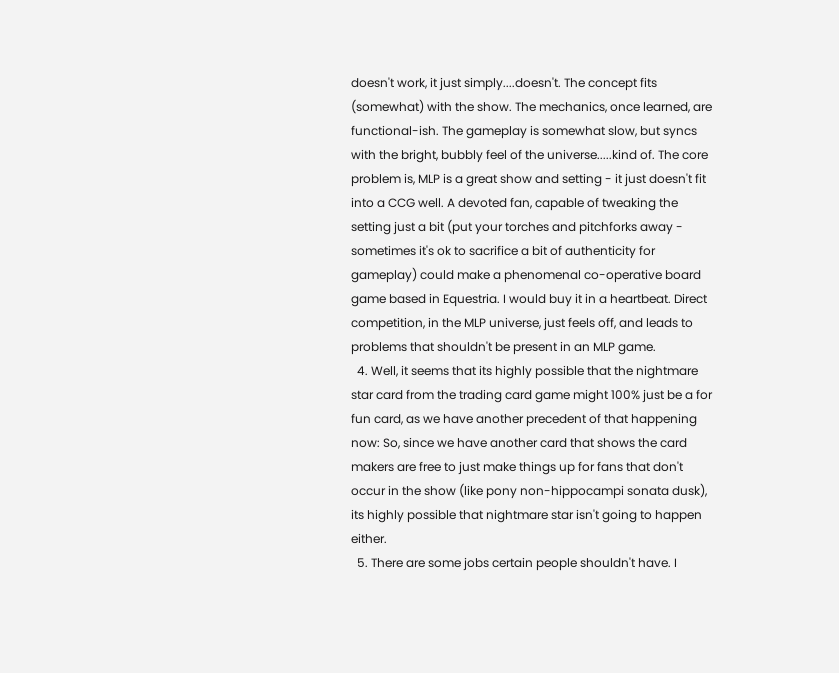doesn't work, it just simply....doesn't. The concept fits (somewhat) with the show. The mechanics, once learned, are functional-ish. The gameplay is somewhat slow, but syncs with the bright, bubbly feel of the universe.....kind of. The core problem is, MLP is a great show and setting - it just doesn't fit into a CCG well. A devoted fan, capable of tweaking the setting just a bit (put your torches and pitchforks away - sometimes it's ok to sacrifice a bit of authenticity for gameplay) could make a phenomenal co-operative board game based in Equestria. I would buy it in a heartbeat. Direct competition, in the MLP universe, just feels off, and leads to problems that shouldn't be present in an MLP game.
  4. Well, it seems that its highly possible that the nightmare star card from the trading card game might 100% just be a for fun card, as we have another precedent of that happening now: So, since we have another card that shows the card makers are free to just make things up for fans that don't occur in the show (like pony non-hippocampi sonata dusk), its highly possible that nightmare star isn't going to happen either.
  5. There are some jobs certain people shouldn't have. I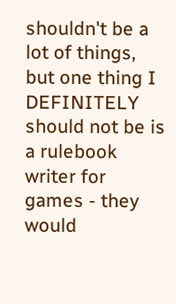shouldn't be a lot of things, but one thing I DEFINITELY should not be is a rulebook writer for games - they would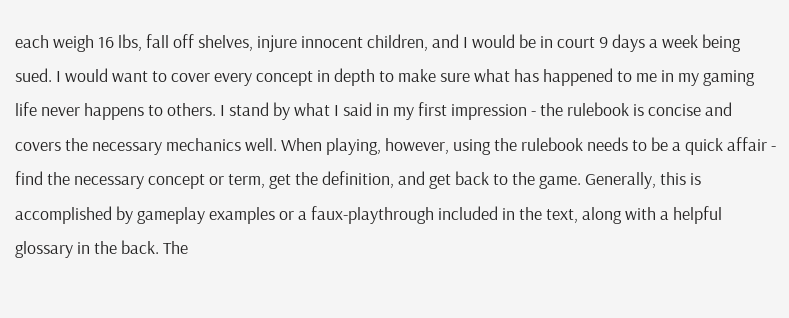each weigh 16 lbs, fall off shelves, injure innocent children, and I would be in court 9 days a week being sued. I would want to cover every concept in depth to make sure what has happened to me in my gaming life never happens to others. I stand by what I said in my first impression - the rulebook is concise and covers the necessary mechanics well. When playing, however, using the rulebook needs to be a quick affair - find the necessary concept or term, get the definition, and get back to the game. Generally, this is accomplished by gameplay examples or a faux-playthrough included in the text, along with a helpful glossary in the back. The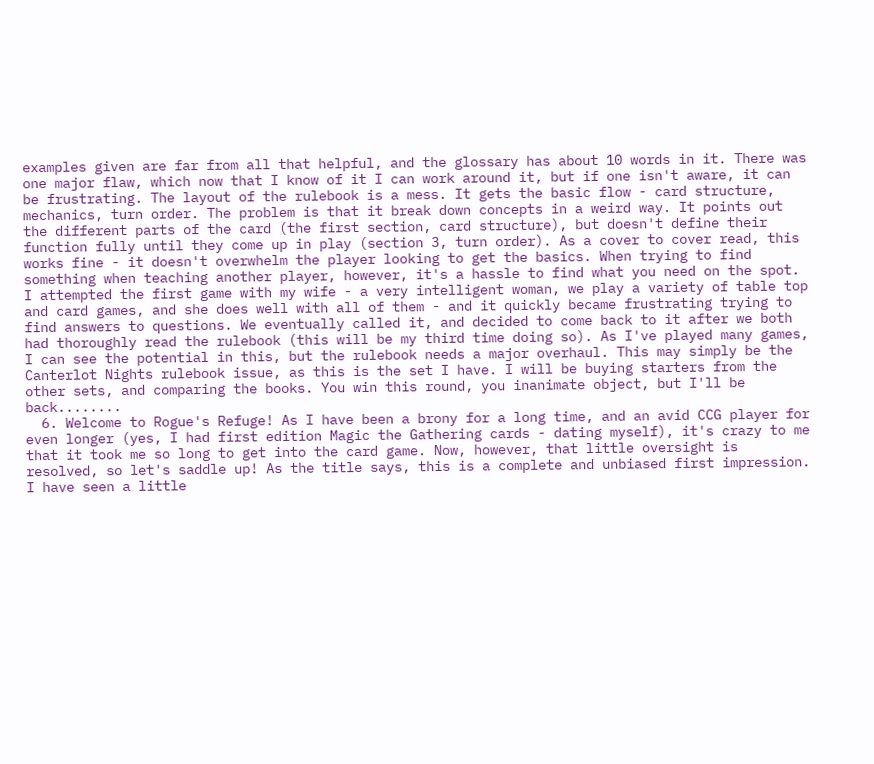examples given are far from all that helpful, and the glossary has about 10 words in it. There was one major flaw, which now that I know of it I can work around it, but if one isn't aware, it can be frustrating. The layout of the rulebook is a mess. It gets the basic flow - card structure, mechanics, turn order. The problem is that it break down concepts in a weird way. It points out the different parts of the card (the first section, card structure), but doesn't define their function fully until they come up in play (section 3, turn order). As a cover to cover read, this works fine - it doesn't overwhelm the player looking to get the basics. When trying to find something when teaching another player, however, it's a hassle to find what you need on the spot. I attempted the first game with my wife - a very intelligent woman, we play a variety of table top and card games, and she does well with all of them - and it quickly became frustrating trying to find answers to questions. We eventually called it, and decided to come back to it after we both had thoroughly read the rulebook (this will be my third time doing so). As I've played many games, I can see the potential in this, but the rulebook needs a major overhaul. This may simply be the Canterlot Nights rulebook issue, as this is the set I have. I will be buying starters from the other sets, and comparing the books. You win this round, you inanimate object, but I'll be back........
  6. Welcome to Rogue's Refuge! As I have been a brony for a long time, and an avid CCG player for even longer (yes, I had first edition Magic the Gathering cards - dating myself), it's crazy to me that it took me so long to get into the card game. Now, however, that little oversight is resolved, so let's saddle up! As the title says, this is a complete and unbiased first impression. I have seen a little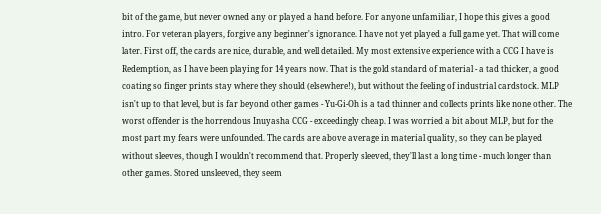bit of the game, but never owned any or played a hand before. For anyone unfamiliar, I hope this gives a good intro. For veteran players, forgive any beginner's ignorance. I have not yet played a full game yet. That will come later. First off, the cards are nice, durable, and well detailed. My most extensive experience with a CCG I have is Redemption, as I have been playing for 14 years now. That is the gold standard of material - a tad thicker, a good coating so finger prints stay where they should (elsewhere!), but without the feeling of industrial cardstock. MLP isn't up to that level, but is far beyond other games - Yu-Gi-Oh is a tad thinner and collects prints like none other. The worst offender is the horrendous Inuyasha CCG - exceedingly cheap. I was worried a bit about MLP, but for the most part my fears were unfounded. The cards are above average in material quality, so they can be played without sleeves, though I wouldn't recommend that. Properly sleeved, they'll last a long time - much longer than other games. Stored unsleeved, they seem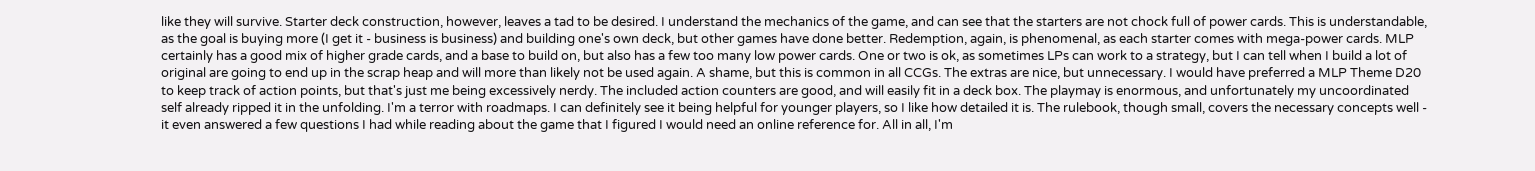like they will survive. Starter deck construction, however, leaves a tad to be desired. I understand the mechanics of the game, and can see that the starters are not chock full of power cards. This is understandable, as the goal is buying more (I get it - business is business) and building one's own deck, but other games have done better. Redemption, again, is phenomenal, as each starter comes with mega-power cards. MLP certainly has a good mix of higher grade cards, and a base to build on, but also has a few too many low power cards. One or two is ok, as sometimes LPs can work to a strategy, but I can tell when I build a lot of original are going to end up in the scrap heap and will more than likely not be used again. A shame, but this is common in all CCGs. The extras are nice, but unnecessary. I would have preferred a MLP Theme D20 to keep track of action points, but that's just me being excessively nerdy. The included action counters are good, and will easily fit in a deck box. The playmay is enormous, and unfortunately my uncoordinated self already ripped it in the unfolding. I'm a terror with roadmaps. I can definitely see it being helpful for younger players, so I like how detailed it is. The rulebook, though small, covers the necessary concepts well - it even answered a few questions I had while reading about the game that I figured I would need an online reference for. All in all, I'm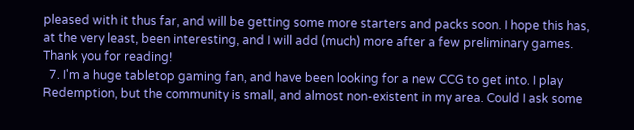pleased with it thus far, and will be getting some more starters and packs soon. I hope this has, at the very least, been interesting, and I will add (much) more after a few preliminary games. Thank you for reading!
  7. I'm a huge tabletop gaming fan, and have been looking for a new CCG to get into. I play Redemption, but the community is small, and almost non-existent in my area. Could I ask some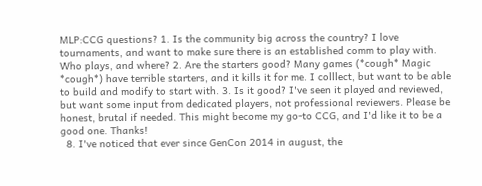MLP:CCG questions? 1. Is the community big across the country? I love tournaments, and want to make sure there is an established comm to play with. Who plays, and where? 2. Are the starters good? Many games (*cough* Magic *cough*) have terrible starters, and it kills it for me. I colllect, but want to be able to build and modify to start with. 3. Is it good? I've seen it played and reviewed, but want some input from dedicated players, not professional reviewers. Please be honest, brutal if needed. This might become my go-to CCG, and I'd like it to be a good one. Thanks!
  8. I've noticed that ever since GenCon 2014 in august, the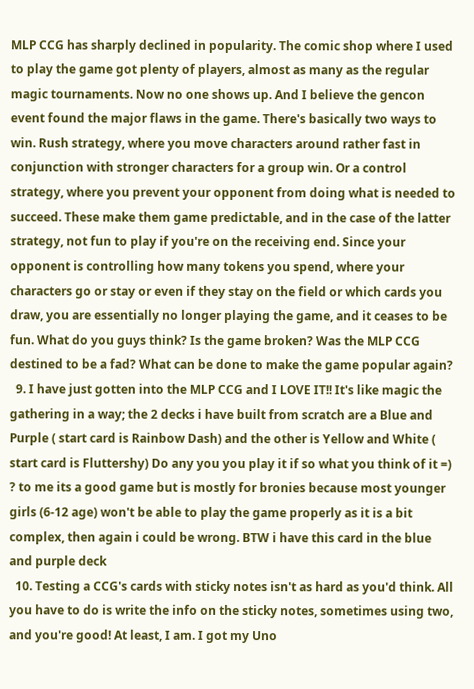MLP CCG has sharply declined in popularity. The comic shop where I used to play the game got plenty of players, almost as many as the regular magic tournaments. Now no one shows up. And I believe the gencon event found the major flaws in the game. There's basically two ways to win. Rush strategy, where you move characters around rather fast in conjunction with stronger characters for a group win. Or a control strategy, where you prevent your opponent from doing what is needed to succeed. These make them game predictable, and in the case of the latter strategy, not fun to play if you're on the receiving end. Since your opponent is controlling how many tokens you spend, where your characters go or stay or even if they stay on the field or which cards you draw, you are essentially no longer playing the game, and it ceases to be fun. What do you guys think? Is the game broken? Was the MLP CCG destined to be a fad? What can be done to make the game popular again?
  9. I have just gotten into the MLP CCG and I LOVE IT!! It's like magic the gathering in a way; the 2 decks i have built from scratch are a Blue and Purple ( start card is Rainbow Dash) and the other is Yellow and White ( start card is Fluttershy) Do any you you play it if so what you think of it =) ? to me its a good game but is mostly for bronies because most younger girls (6-12 age) won't be able to play the game properly as it is a bit complex, then again i could be wrong. BTW i have this card in the blue and purple deck
  10. Testing a CCG's cards with sticky notes isn't as hard as you'd think. All you have to do is write the info on the sticky notes, sometimes using two, and you're good! At least, I am. I got my Uno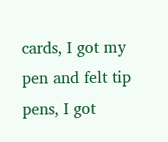cards, I got my pen and felt tip pens, I got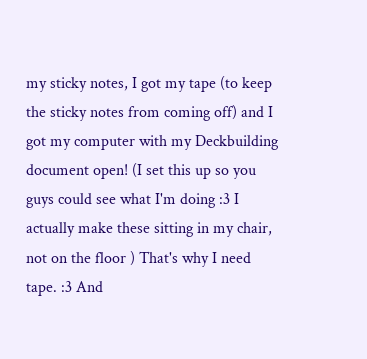my sticky notes, I got my tape (to keep the sticky notes from coming off) and I got my computer with my Deckbuilding document open! (I set this up so you guys could see what I'm doing :3 I actually make these sitting in my chair, not on the floor ) That's why I need tape. :3 And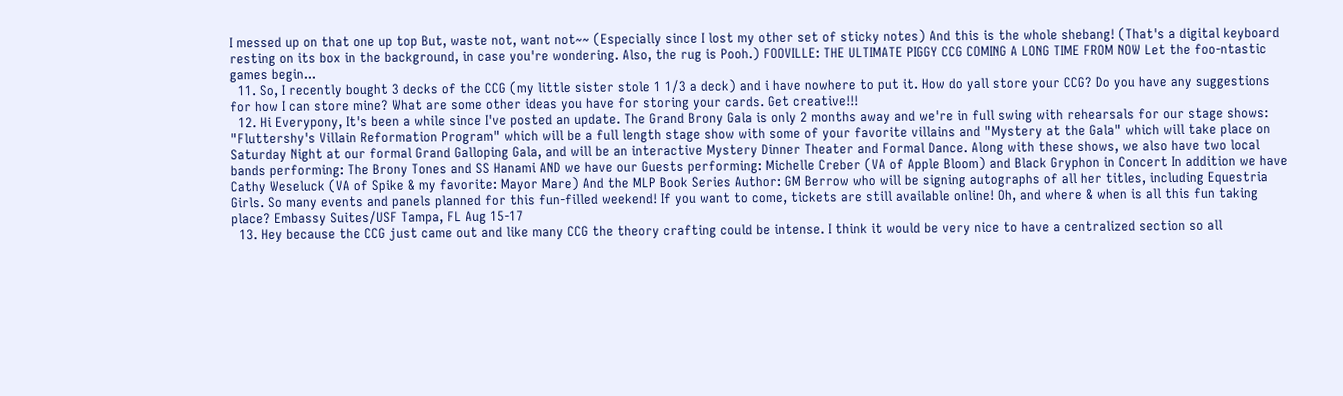I messed up on that one up top But, waste not, want not~~ (Especially since I lost my other set of sticky notes) And this is the whole shebang! (That's a digital keyboard resting on its box in the background, in case you're wondering. Also, the rug is Pooh.) FOOVILLE: THE ULTIMATE PIGGY CCG COMING A LONG TIME FROM NOW Let the foo-ntastic games begin...
  11. So, I recently bought 3 decks of the CCG (my little sister stole 1 1/3 a deck) and i have nowhere to put it. How do yall store your CCG? Do you have any suggestions for how I can store mine? What are some other ideas you have for storing your cards. Get creative!!!
  12. Hi Everypony, It's been a while since I've posted an update. The Grand Brony Gala is only 2 months away and we're in full swing with rehearsals for our stage shows: "Fluttershy's Villain Reformation Program" which will be a full length stage show with some of your favorite villains and "Mystery at the Gala" which will take place on Saturday Night at our formal Grand Galloping Gala, and will be an interactive Mystery Dinner Theater and Formal Dance. Along with these shows, we also have two local bands performing: The Brony Tones and SS Hanami AND we have our Guests performing: Michelle Creber (VA of Apple Bloom) and Black Gryphon in Concert In addition we have Cathy Weseluck (VA of Spike & my favorite: Mayor Mare) And the MLP Book Series Author: GM Berrow who will be signing autographs of all her titles, including Equestria Girls. So many events and panels planned for this fun-filled weekend! If you want to come, tickets are still available online! Oh, and where & when is all this fun taking place? Embassy Suites/USF Tampa, FL Aug 15-17
  13. Hey because the CCG just came out and like many CCG the theory crafting could be intense. I think it would be very nice to have a centralized section so all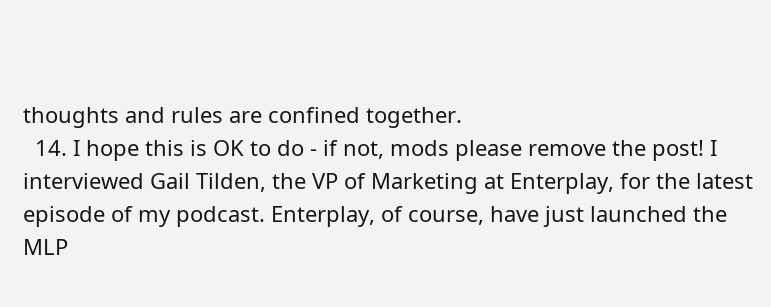thoughts and rules are confined together.
  14. I hope this is OK to do - if not, mods please remove the post! I interviewed Gail Tilden, the VP of Marketing at Enterplay, for the latest episode of my podcast. Enterplay, of course, have just launched the MLP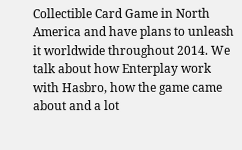Collectible Card Game in North America and have plans to unleash it worldwide throughout 2014. We talk about how Enterplay work with Hasbro, how the game came about and a lot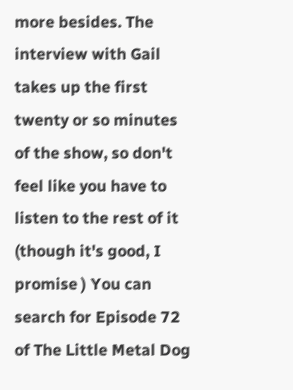more besides. The interview with Gail takes up the first twenty or so minutes of the show, so don't feel like you have to listen to the rest of it (though it's good, I promise ) You can search for Episode 72 of The Little Metal Dog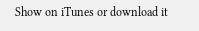Show on iTunes or download it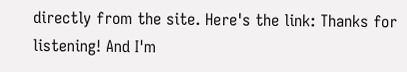directly from the site. Here's the link: Thanks for listening! And I'm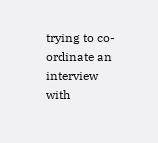trying to co-ordinate an interview with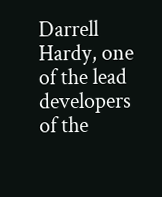Darrell Hardy, one of the lead developers of the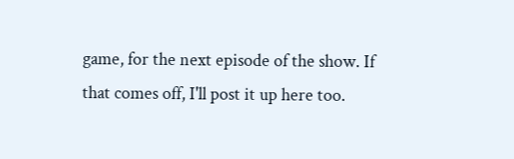game, for the next episode of the show. If that comes off, I'll post it up here too.